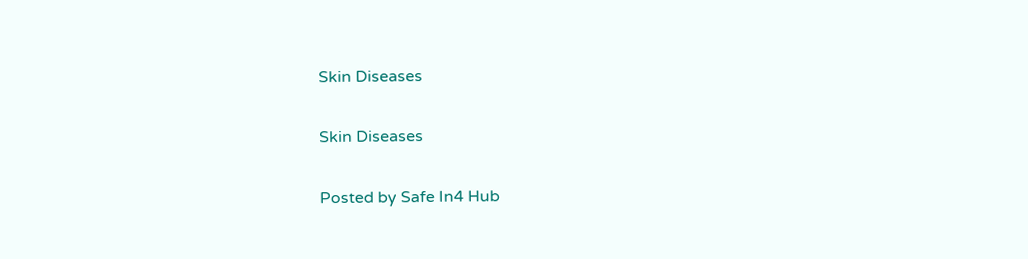Skin Diseases

Skin Diseases

Posted by Safe In4 Hub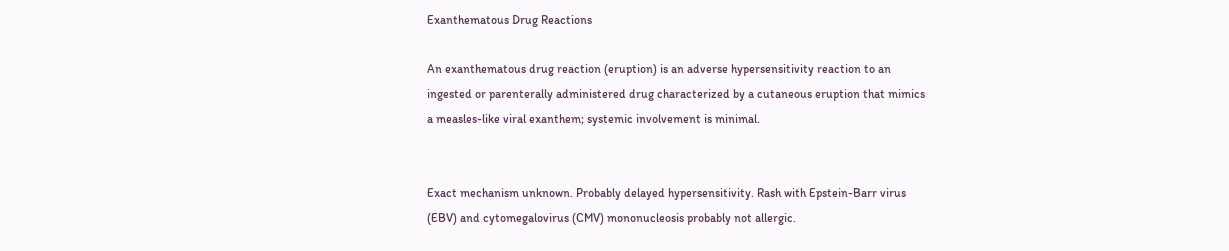Exanthematous Drug Reactions

An exanthematous drug reaction (eruption) is an adverse hypersensitivity reaction to an ingested or parenterally administered drug characterized by a cutaneous eruption that mimics a measles-like viral exanthem; systemic involvement is minimal.


Exact mechanism unknown. Probably delayed hypersensitivity. Rash with Epstein-Barr virus (EBV) and cytomegalovirus (CMV) mononucleosis probably not allergic.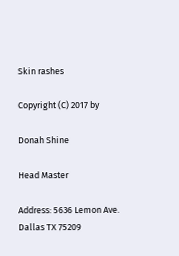Skin rashes

Copyright (C) 2017 by

Donah Shine

Head Master

Address: 5636 Lemon Ave.
Dallas TX 75209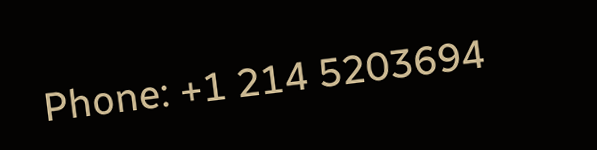Phone: +1 214 5203694